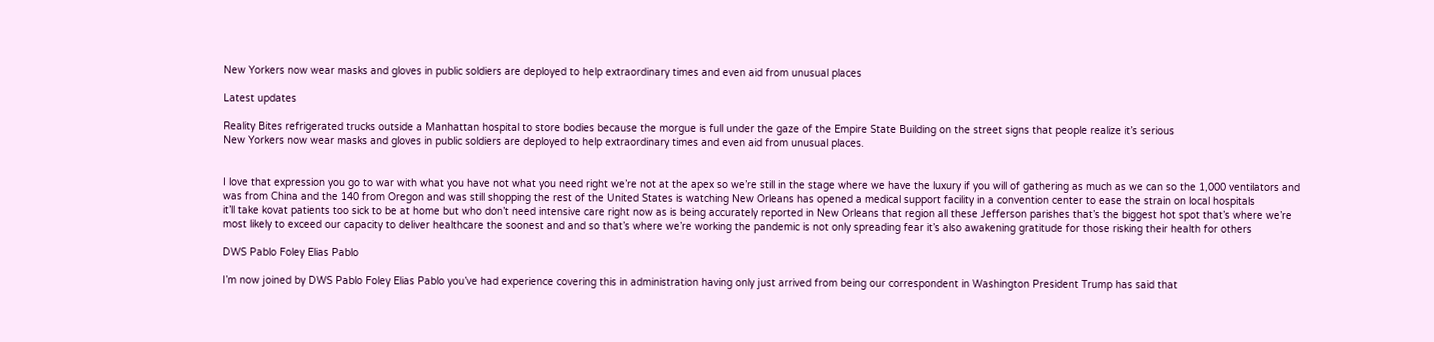New Yorkers now wear masks and gloves in public soldiers are deployed to help extraordinary times and even aid from unusual places

Latest updates

Reality Bites refrigerated trucks outside a Manhattan hospital to store bodies because the morgue is full under the gaze of the Empire State Building on the street signs that people realize it’s serious
New Yorkers now wear masks and gloves in public soldiers are deployed to help extraordinary times and even aid from unusual places.


I love that expression you go to war with what you have not what you need right we’re not at the apex so we’re still in the stage where we have the luxury if you will of gathering as much as we can so the 1,000 ventilators and was from China and the 140 from Oregon and was still shopping the rest of the United States is watching New Orleans has opened a medical support facility in a convention center to ease the strain on local hospitals
it’ll take kovat patients too sick to be at home but who don’t need intensive care right now as is being accurately reported in New Orleans that region all these Jefferson parishes that’s the biggest hot spot that’s where we’re most likely to exceed our capacity to deliver healthcare the soonest and and so that’s where we’re working the pandemic is not only spreading fear it’s also awakening gratitude for those risking their health for others

DWS Pablo Foley Elias Pablo

I’m now joined by DWS Pablo Foley Elias Pablo you’ve had experience covering this in administration having only just arrived from being our correspondent in Washington President Trump has said that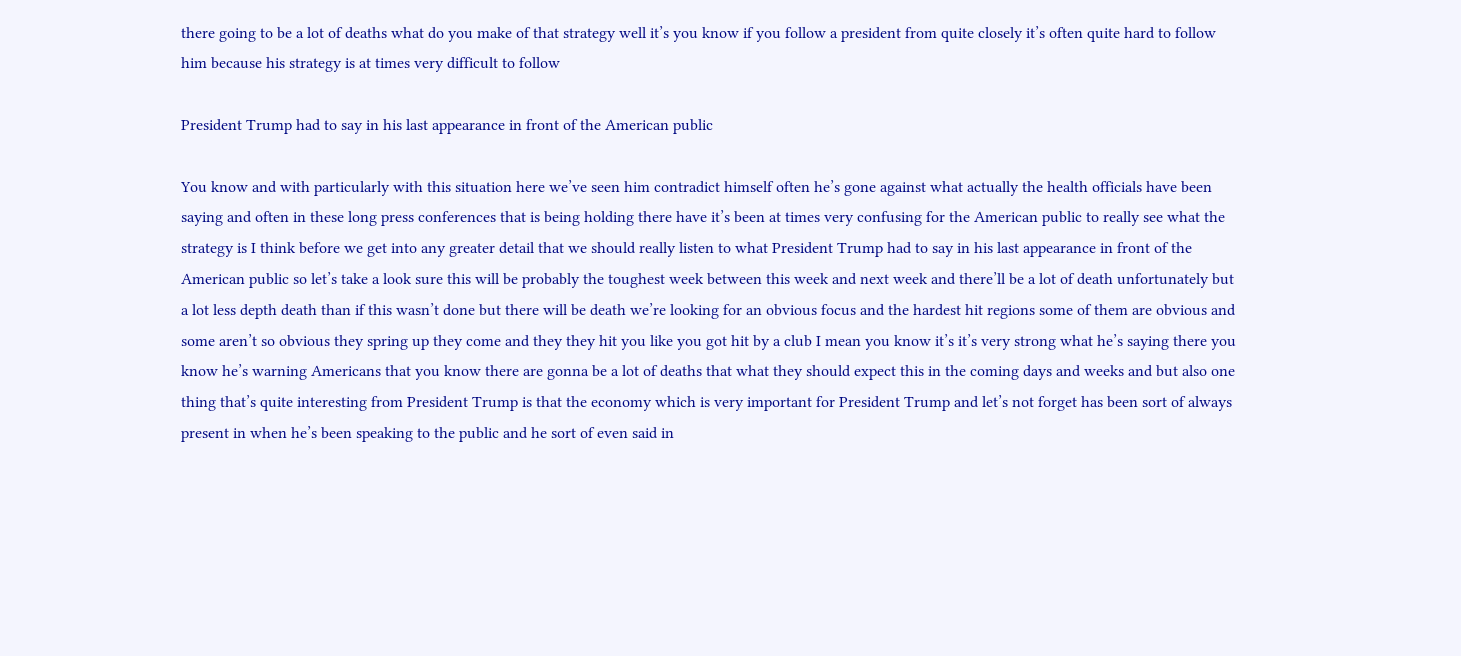there going to be a lot of deaths what do you make of that strategy well it’s you know if you follow a president from quite closely it’s often quite hard to follow him because his strategy is at times very difficult to follow

President Trump had to say in his last appearance in front of the American public

You know and with particularly with this situation here we’ve seen him contradict himself often he’s gone against what actually the health officials have been saying and often in these long press conferences that is being holding there have it’s been at times very confusing for the American public to really see what the strategy is I think before we get into any greater detail that we should really listen to what President Trump had to say in his last appearance in front of the American public so let’s take a look sure this will be probably the toughest week between this week and next week and there’ll be a lot of death unfortunately but a lot less depth death than if this wasn’t done but there will be death we’re looking for an obvious focus and the hardest hit regions some of them are obvious and some aren’t so obvious they spring up they come and they they hit you like you got hit by a club I mean you know it’s it’s very strong what he’s saying there you know he’s warning Americans that you know there are gonna be a lot of deaths that what they should expect this in the coming days and weeks and but also one thing that’s quite interesting from President Trump is that the economy which is very important for President Trump and let’s not forget has been sort of always present in when he’s been speaking to the public and he sort of even said in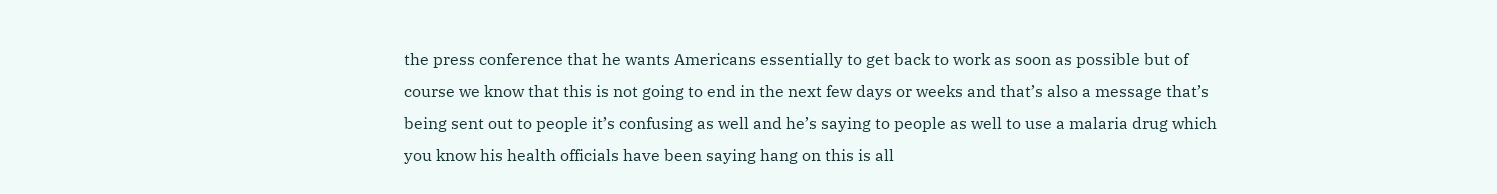the press conference that he wants Americans essentially to get back to work as soon as possible but of course we know that this is not going to end in the next few days or weeks and that’s also a message that’s being sent out to people it’s confusing as well and he’s saying to people as well to use a malaria drug which you know his health officials have been saying hang on this is all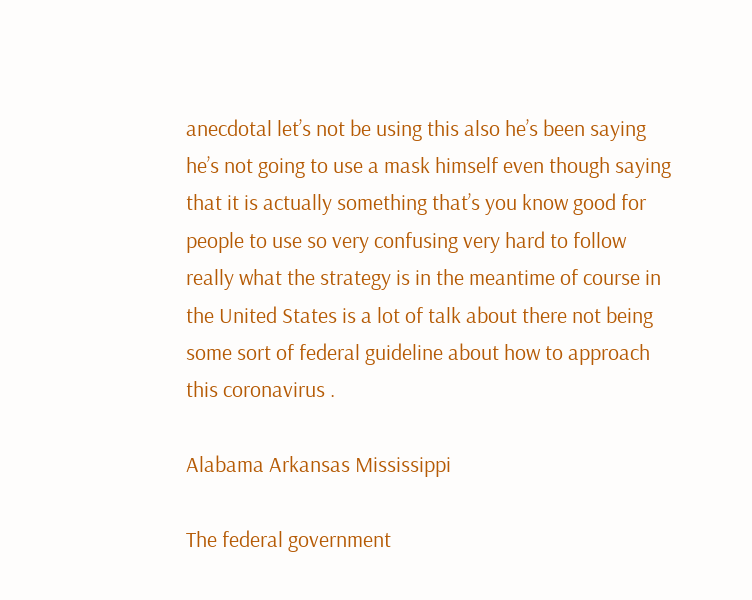anecdotal let’s not be using this also he’s been saying he’s not going to use a mask himself even though saying
that it is actually something that’s you know good for people to use so very confusing very hard to follow really what the strategy is in the meantime of course in the United States is a lot of talk about there not being some sort of federal guideline about how to approach this coronavirus .

Alabama Arkansas Mississippi

The federal government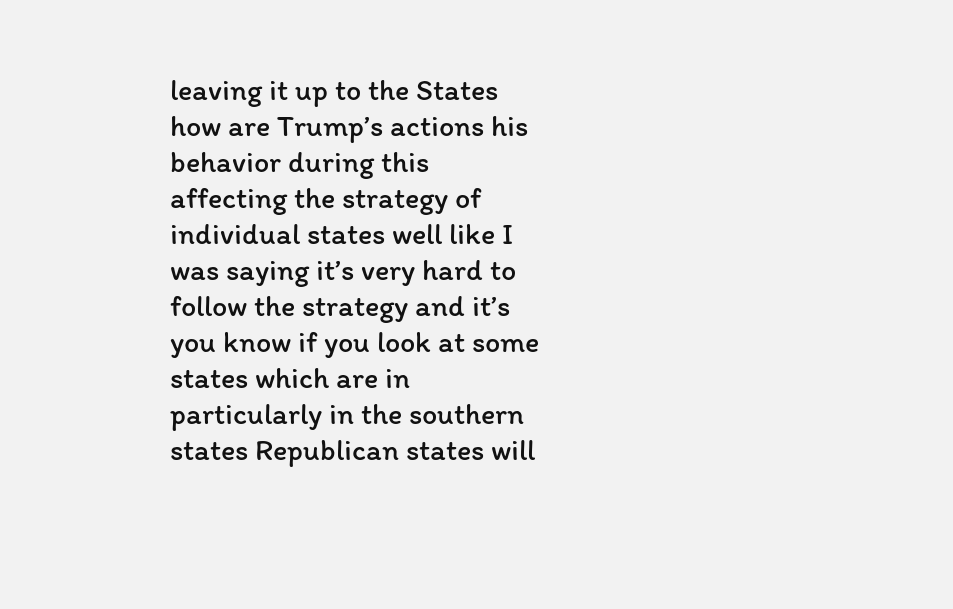leaving it up to the States how are Trump’s actions his behavior during this affecting the strategy of individual states well like I was saying it’s very hard to follow the strategy and it’s you know if you look at some states which are in particularly in the southern states Republican states will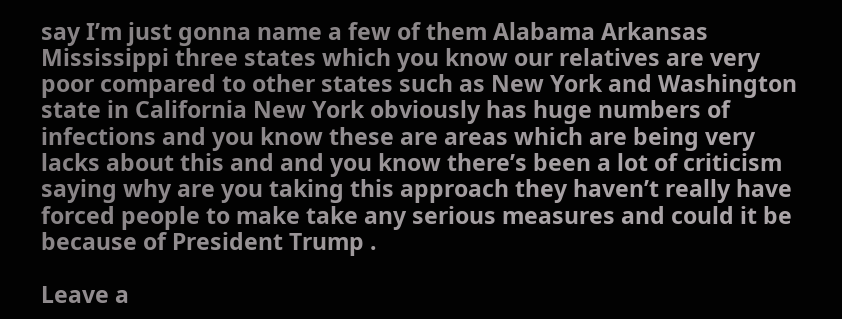say I’m just gonna name a few of them Alabama Arkansas Mississippi three states which you know our relatives are very poor compared to other states such as New York and Washington state in California New York obviously has huge numbers of infections and you know these are areas which are being very lacks about this and and you know there’s been a lot of criticism saying why are you taking this approach they haven’t really have forced people to make take any serious measures and could it be because of President Trump .

Leave a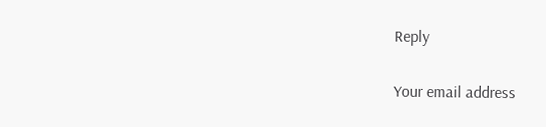Reply

Your email address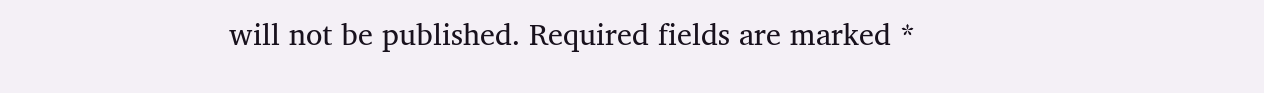will not be published. Required fields are marked *